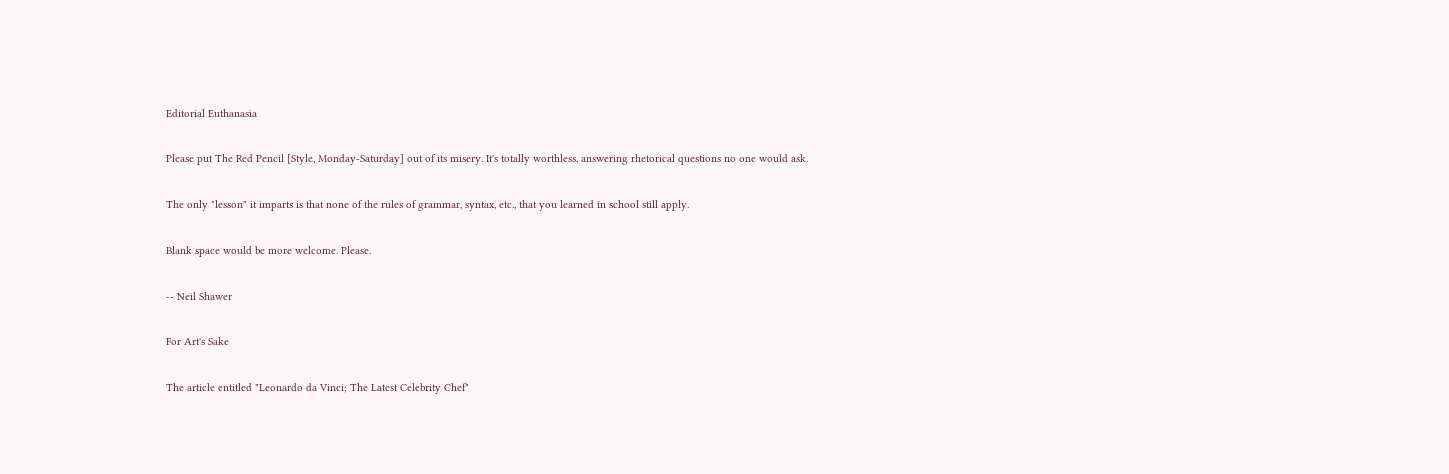Editorial Euthanasia

Please put The Red Pencil [Style, Monday-Saturday] out of its misery. It's totally worthless, answering rhetorical questions no one would ask.

The only "lesson" it imparts is that none of the rules of grammar, syntax, etc., that you learned in school still apply.

Blank space would be more welcome. Please.

-- Neil Shawer

For Art's Sake

The article entitled "Leonardo da Vinci; The Latest Celebrity Chef"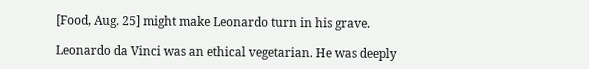[Food, Aug. 25] might make Leonardo turn in his grave.

Leonardo da Vinci was an ethical vegetarian. He was deeply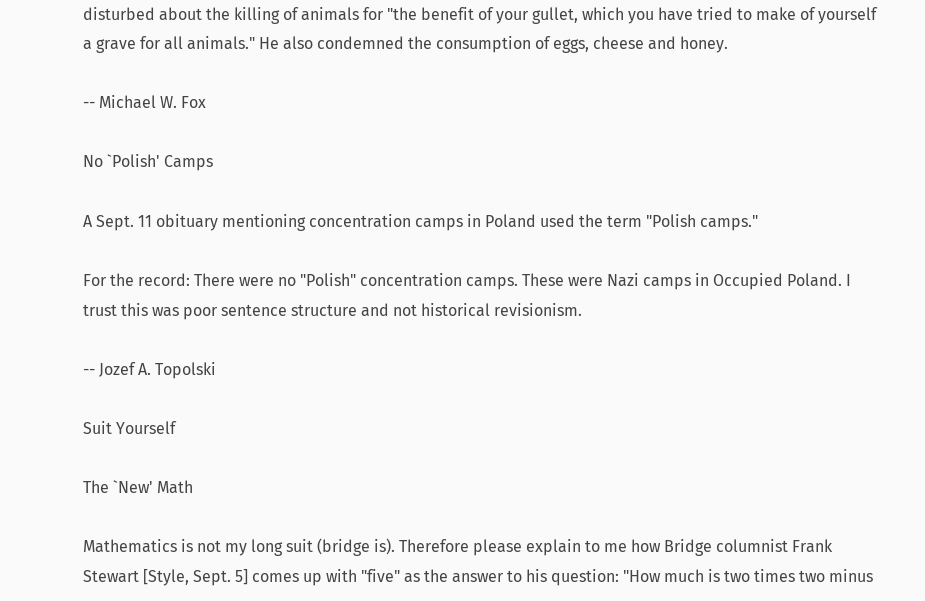disturbed about the killing of animals for "the benefit of your gullet, which you have tried to make of yourself a grave for all animals." He also condemned the consumption of eggs, cheese and honey.

-- Michael W. Fox

No `Polish' Camps

A Sept. 11 obituary mentioning concentration camps in Poland used the term "Polish camps."

For the record: There were no "Polish" concentration camps. These were Nazi camps in Occupied Poland. I trust this was poor sentence structure and not historical revisionism.

-- Jozef A. Topolski

Suit Yourself

The `New' Math

Mathematics is not my long suit (bridge is). Therefore please explain to me how Bridge columnist Frank Stewart [Style, Sept. 5] comes up with "five" as the answer to his question: "How much is two times two minus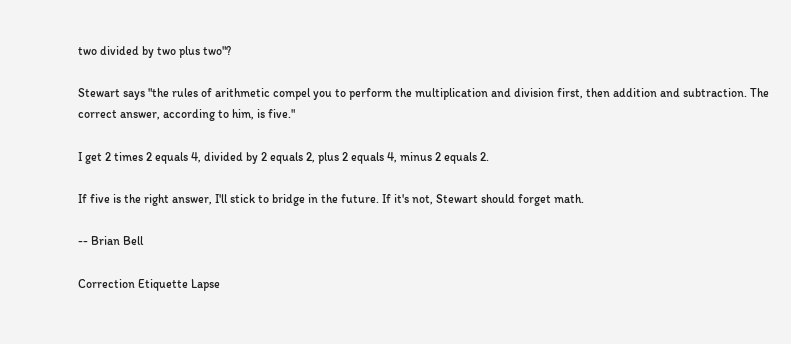two divided by two plus two"?

Stewart says "the rules of arithmetic compel you to perform the multiplication and division first, then addition and subtraction. The correct answer, according to him, is five."

I get 2 times 2 equals 4, divided by 2 equals 2, plus 2 equals 4, minus 2 equals 2.

If five is the right answer, I'll stick to bridge in the future. If it's not, Stewart should forget math.

-- Brian Bell

Correction Etiquette Lapse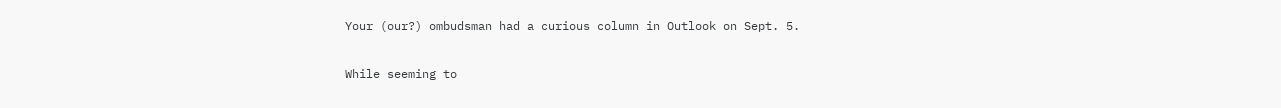Your (our?) ombudsman had a curious column in Outlook on Sept. 5.

While seeming to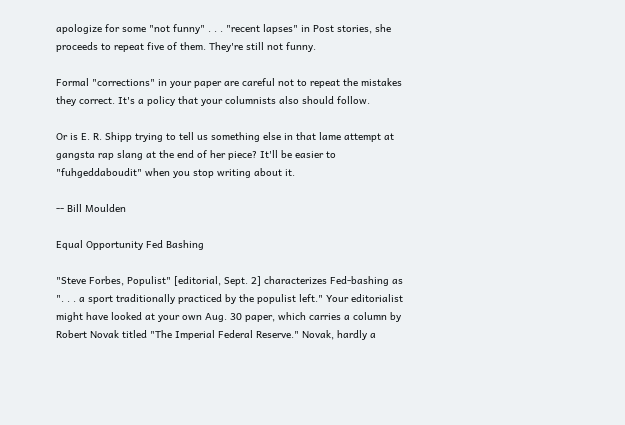apologize for some "not funny" . . . "recent lapses" in Post stories, she proceeds to repeat five of them. They're still not funny.

Formal "corrections" in your paper are careful not to repeat the mistakes they correct. It's a policy that your columnists also should follow.

Or is E. R. Shipp trying to tell us something else in that lame attempt at gangsta rap slang at the end of her piece? It'll be easier to "fuhgeddaboudit" when you stop writing about it.

-- Bill Moulden

Equal Opportunity Fed Bashing

"Steve Forbes, Populist" [editorial, Sept. 2] characterizes Fed-bashing as ". . . a sport traditionally practiced by the populist left." Your editorialist might have looked at your own Aug. 30 paper, which carries a column by Robert Novak titled "The Imperial Federal Reserve." Novak, hardly a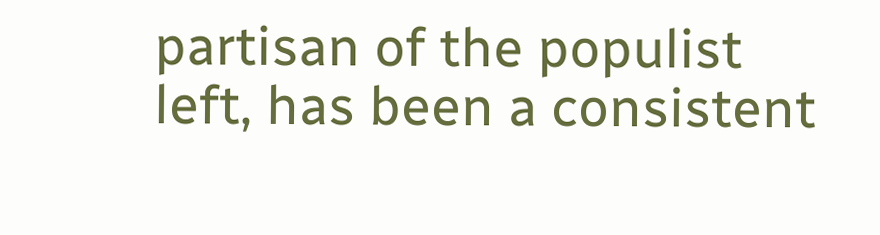partisan of the populist left, has been a consistent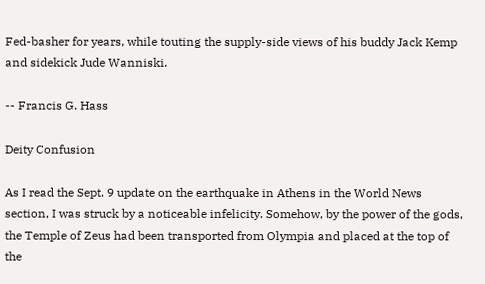Fed-basher for years, while touting the supply-side views of his buddy Jack Kemp and sidekick Jude Wanniski.

-- Francis G. Hass

Deity Confusion

As I read the Sept. 9 update on the earthquake in Athens in the World News section, I was struck by a noticeable infelicity. Somehow, by the power of the gods, the Temple of Zeus had been transported from Olympia and placed at the top of the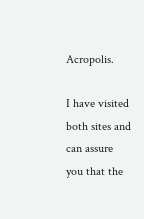Acropolis.

I have visited both sites and can assure you that the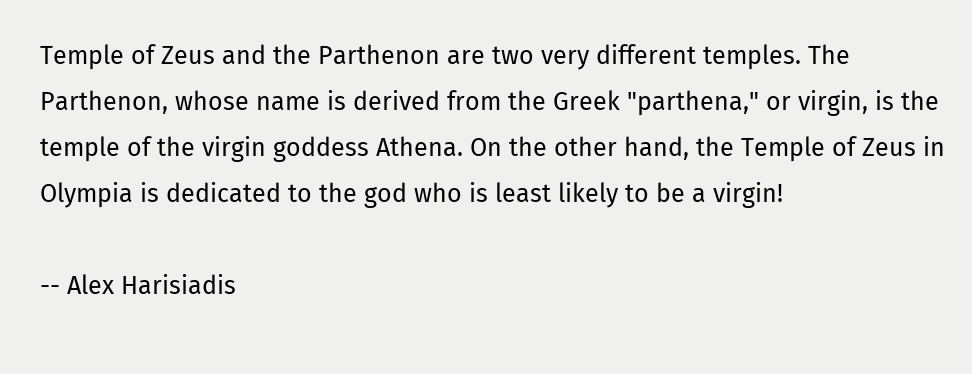Temple of Zeus and the Parthenon are two very different temples. The Parthenon, whose name is derived from the Greek "parthena," or virgin, is the temple of the virgin goddess Athena. On the other hand, the Temple of Zeus in Olympia is dedicated to the god who is least likely to be a virgin!

-- Alex Harisiadis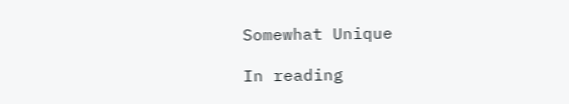Somewhat Unique

In reading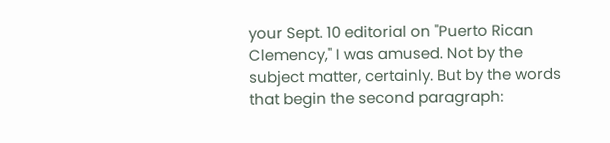your Sept. 10 editorial on "Puerto Rican Clemency," I was amused. Not by the subject matter, certainly. But by the words that begin the second paragraph: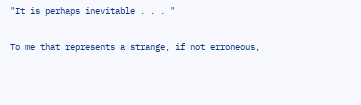"It is perhaps inevitable . . . "

To me that represents a strange, if not erroneous,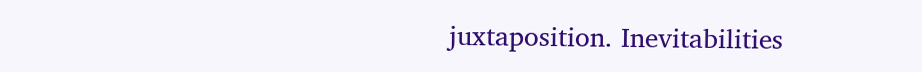juxtaposition. Inevitabilities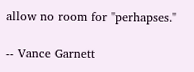allow no room for "perhapses."

-- Vance Garnett